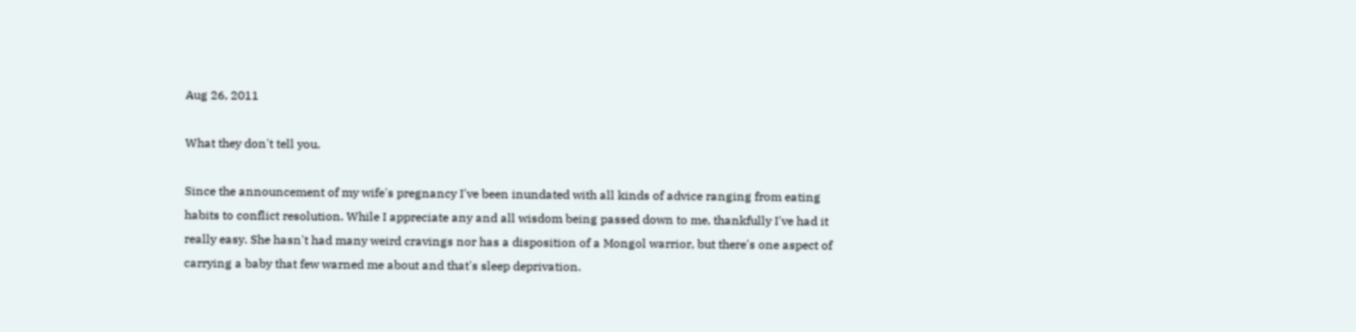Aug 26, 2011

What they don't tell you.

Since the announcement of my wife's pregnancy I've been inundated with all kinds of advice ranging from eating habits to conflict resolution. While I appreciate any and all wisdom being passed down to me, thankfully I've had it really easy. She hasn't had many weird cravings nor has a disposition of a Mongol warrior, but there's one aspect of carrying a baby that few warned me about and that's sleep deprivation.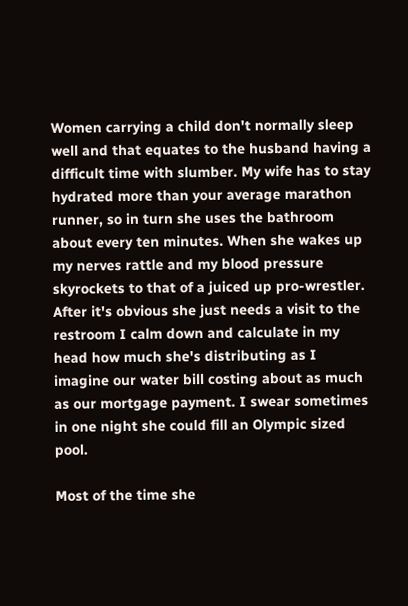Women carrying a child don't normally sleep well and that equates to the husband having a difficult time with slumber. My wife has to stay hydrated more than your average marathon runner, so in turn she uses the bathroom about every ten minutes. When she wakes up my nerves rattle and my blood pressure skyrockets to that of a juiced up pro-wrestler. After it's obvious she just needs a visit to the restroom I calm down and calculate in my head how much she's distributing as I imagine our water bill costing about as much as our mortgage payment. I swear sometimes in one night she could fill an Olympic sized pool.

Most of the time she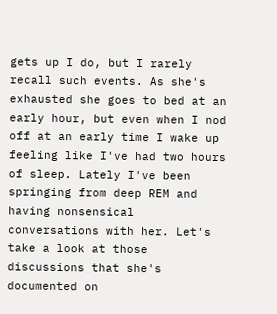gets up I do, but I rarely recall such events. As she's exhausted she goes to bed at an early hour, but even when I nod off at an early time I wake up feeling like I've had two hours of sleep. Lately I've been springing from deep REM and having nonsensical conversations with her. Let's take a look at those discussions that she's documented on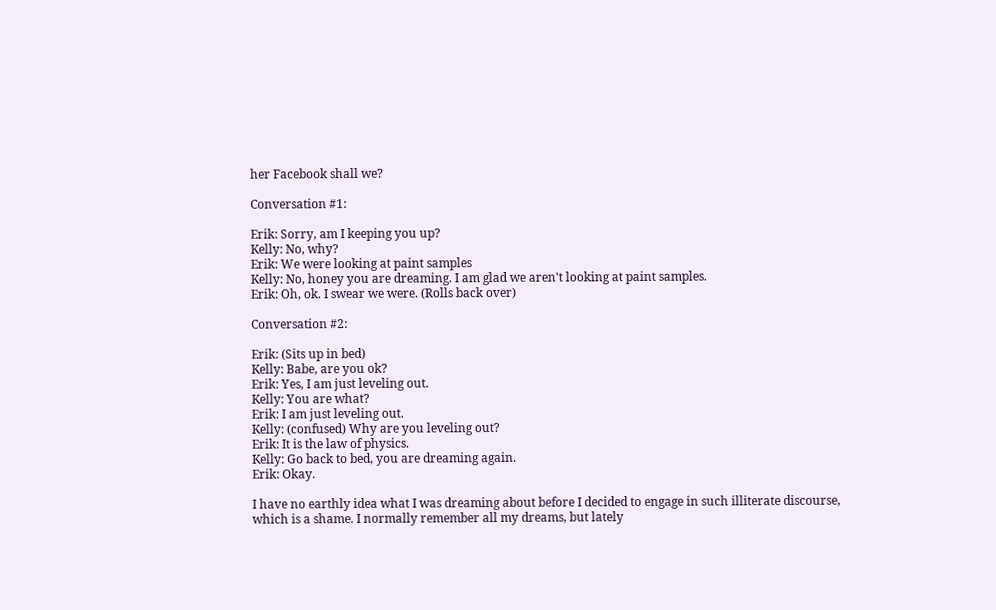her Facebook shall we?

Conversation #1:

Erik: Sorry, am I keeping you up?
Kelly: No, why?
Erik: We were looking at paint samples
Kelly: No, honey you are dreaming. I am glad we aren't looking at paint samples.
Erik: Oh, ok. I swear we were. (Rolls back over)

Conversation #2:

Erik: (Sits up in bed)
Kelly: Babe, are you ok?
Erik: Yes, I am just leveling out.
Kelly: You are what?
Erik: I am just leveling out.
Kelly: (confused) Why are you leveling out?
Erik: It is the law of physics.
Kelly: Go back to bed, you are dreaming again.
Erik: Okay.

I have no earthly idea what I was dreaming about before I decided to engage in such illiterate discourse, which is a shame. I normally remember all my dreams, but lately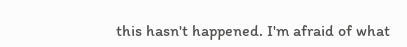this hasn't happened. I'm afraid of what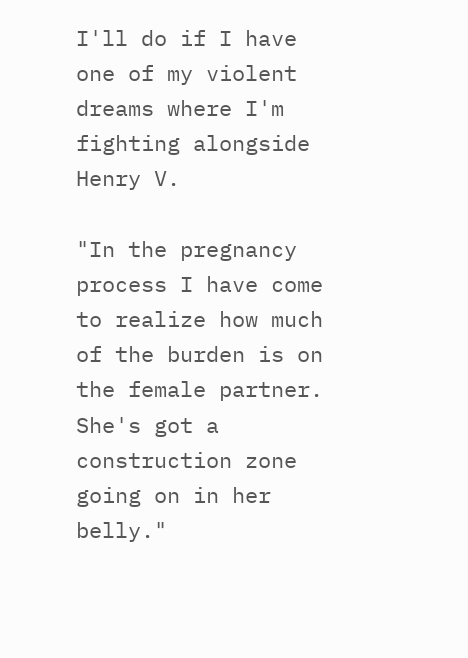I'll do if I have one of my violent dreams where I'm fighting alongside Henry V.

"In the pregnancy process I have come to realize how much of the burden is on the female partner. She's got a construction zone going on in her belly."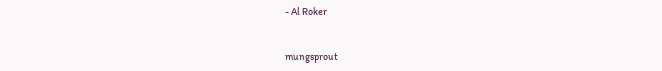- Al Roker


mungsprout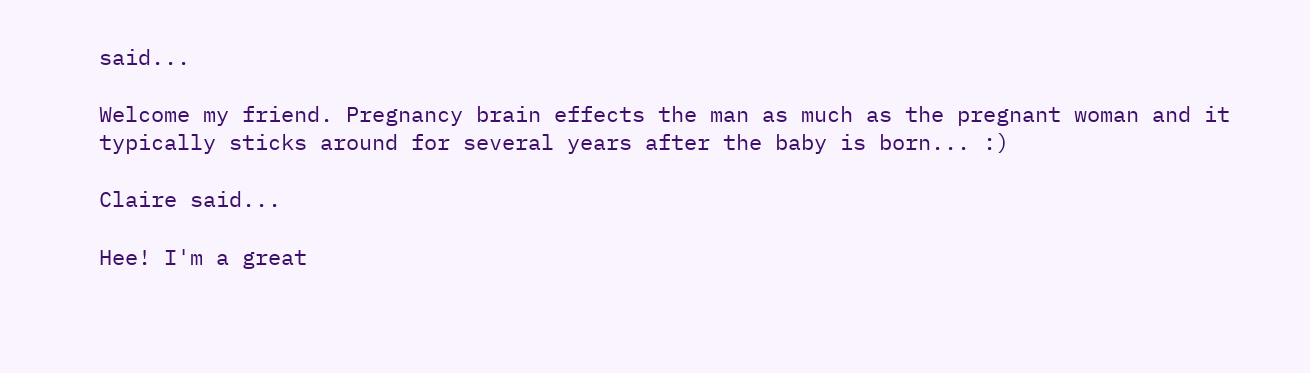said...

Welcome my friend. Pregnancy brain effects the man as much as the pregnant woman and it typically sticks around for several years after the baby is born... :)

Claire said...

Hee! I'm a great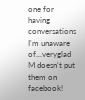one for having conversations I'm unaware of...veryglad M doesn't put them on facebook!